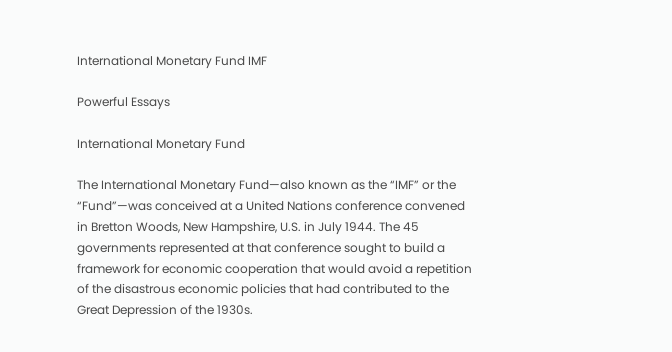International Monetary Fund IMF

Powerful Essays

International Monetary Fund

The International Monetary Fund—also known as the “IMF” or the “Fund”—was conceived at a United Nations conference convened in Bretton Woods, New Hampshire, U.S. in July 1944. The 45 governments represented at that conference sought to build a framework for economic cooperation that would avoid a repetition of the disastrous economic policies that had contributed to the Great Depression of the 1930s.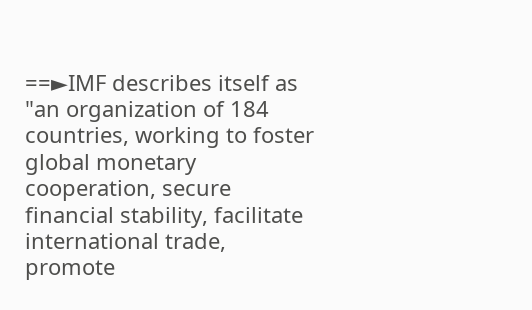==►IMF describes itself as "an organization of 184 countries, working to foster global monetary cooperation, secure financial stability, facilitate international trade, promote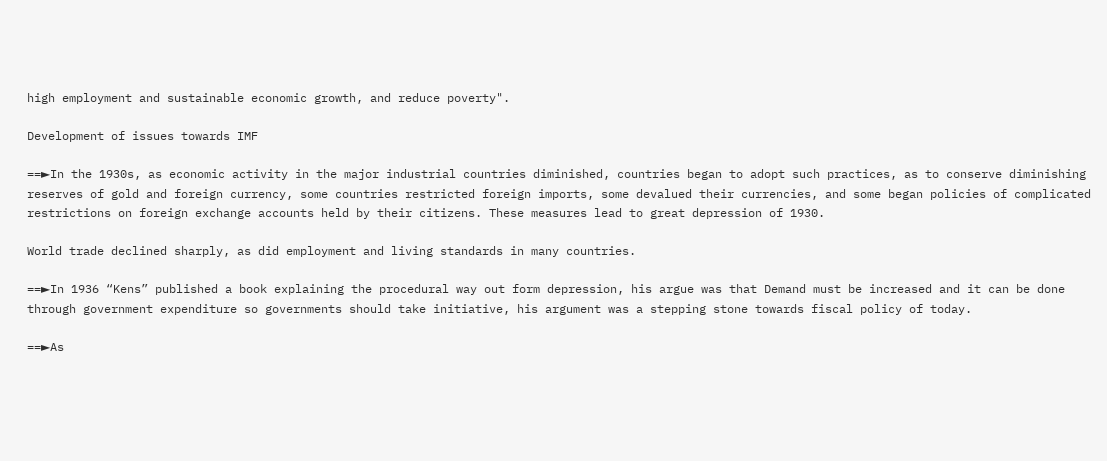high employment and sustainable economic growth, and reduce poverty".

Development of issues towards IMF

==►In the 1930s, as economic activity in the major industrial countries diminished, countries began to adopt such practices, as to conserve diminishing reserves of gold and foreign currency, some countries restricted foreign imports, some devalued their currencies, and some began policies of complicated restrictions on foreign exchange accounts held by their citizens. These measures lead to great depression of 1930.

World trade declined sharply, as did employment and living standards in many countries.

==►In 1936 “Kens” published a book explaining the procedural way out form depression, his argue was that Demand must be increased and it can be done through government expenditure so governments should take initiative, his argument was a stepping stone towards fiscal policy of today.

==►As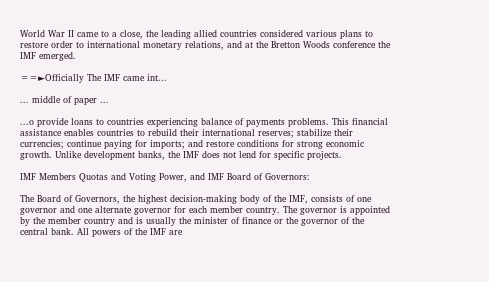World War II came to a close, the leading allied countries considered various plans to restore order to international monetary relations, and at the Bretton Woods conference the IMF emerged.

==►Officially The IMF came int...

... middle of paper ...

...o provide loans to countries experiencing balance of payments problems. This financial assistance enables countries to rebuild their international reserves; stabilize their currencies; continue paying for imports; and restore conditions for strong economic growth. Unlike development banks, the IMF does not lend for specific projects.

IMF Members Quotas and Voting Power, and IMF Board of Governors:

The Board of Governors, the highest decision-making body of the IMF, consists of one governor and one alternate governor for each member country. The governor is appointed by the member country and is usually the minister of finance or the governor of the central bank. All powers of the IMF are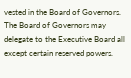vested in the Board of Governors. The Board of Governors may delegate to the Executive Board all except certain reserved powers.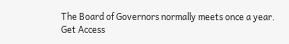The Board of Governors normally meets once a year.
Get Access